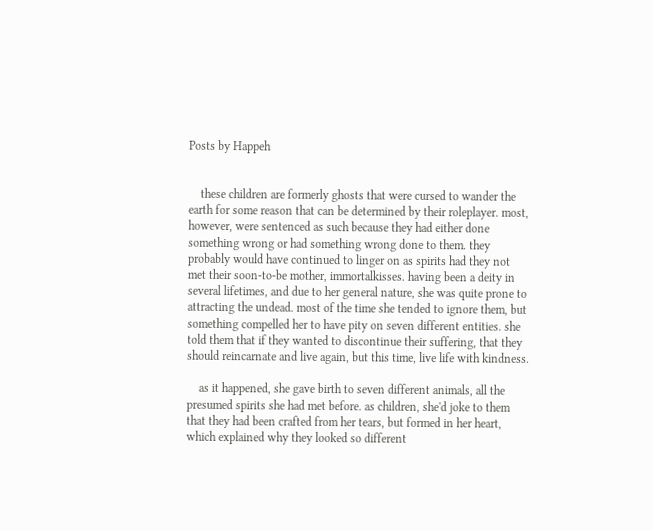Posts by Happeh


    these children are formerly ghosts that were cursed to wander the earth for some reason that can be determined by their roleplayer. most, however, were sentenced as such because they had either done something wrong or had something wrong done to them. they probably would have continued to linger on as spirits had they not met their soon-to-be mother, immortalkisses. having been a deity in several lifetimes, and due to her general nature, she was quite prone to attracting the undead. most of the time she tended to ignore them, but something compelled her to have pity on seven different entities. she told them that if they wanted to discontinue their suffering, that they should reincarnate and live again, but this time, live life with kindness.

    as it happened, she gave birth to seven different animals, all the presumed spirits she had met before. as children, she'd joke to them that they had been crafted from her tears, but formed in her heart, which explained why they looked so different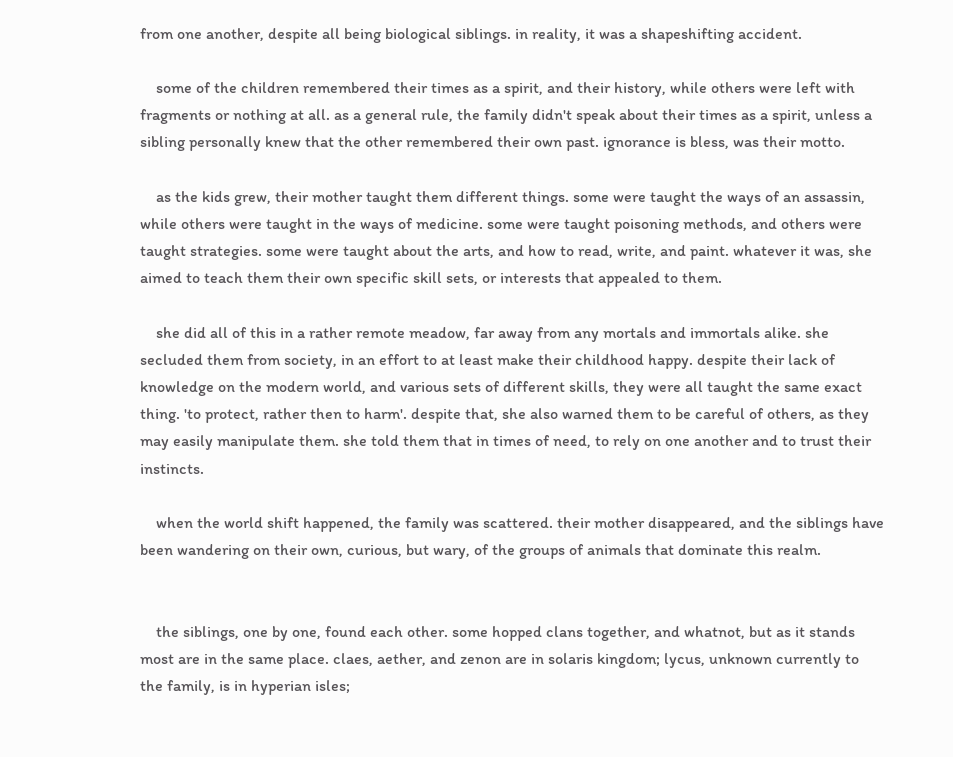from one another, despite all being biological siblings. in reality, it was a shapeshifting accident.

    some of the children remembered their times as a spirit, and their history, while others were left with fragments or nothing at all. as a general rule, the family didn't speak about their times as a spirit, unless a sibling personally knew that the other remembered their own past. ignorance is bless, was their motto.

    as the kids grew, their mother taught them different things. some were taught the ways of an assassin, while others were taught in the ways of medicine. some were taught poisoning methods, and others were taught strategies. some were taught about the arts, and how to read, write, and paint. whatever it was, she aimed to teach them their own specific skill sets, or interests that appealed to them.

    she did all of this in a rather remote meadow, far away from any mortals and immortals alike. she secluded them from society, in an effort to at least make their childhood happy. despite their lack of knowledge on the modern world, and various sets of different skills, they were all taught the same exact thing. 'to protect, rather then to harm'. despite that, she also warned them to be careful of others, as they may easily manipulate them. she told them that in times of need, to rely on one another and to trust their instincts.

    when the world shift happened, the family was scattered. their mother disappeared, and the siblings have been wandering on their own, curious, but wary, of the groups of animals that dominate this realm.


    the siblings, one by one, found each other. some hopped clans together, and whatnot, but as it stands most are in the same place. claes, aether, and zenon are in solaris kingdom; lycus, unknown currently to the family, is in hyperian isles;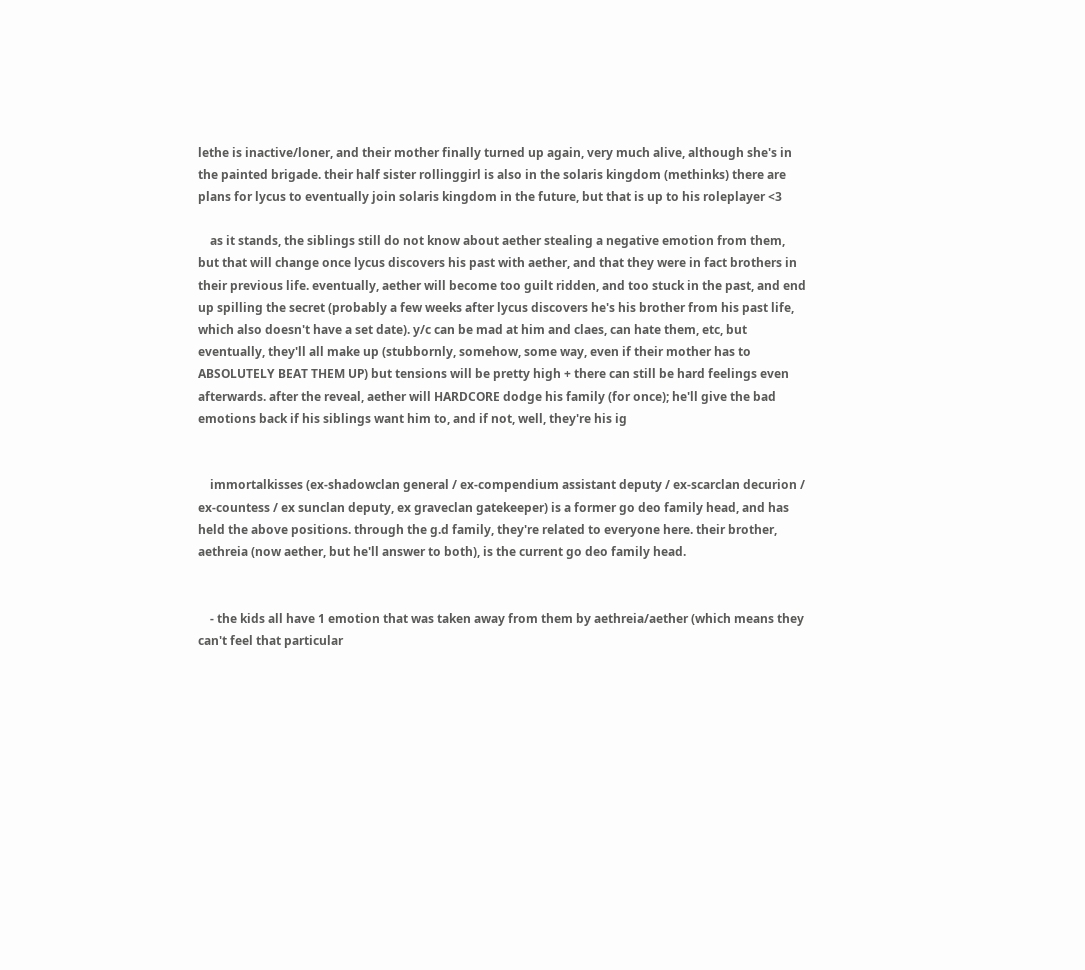lethe is inactive/loner, and their mother finally turned up again, very much alive, although she's in the painted brigade. their half sister rollinggirl is also in the solaris kingdom (methinks) there are plans for lycus to eventually join solaris kingdom in the future, but that is up to his roleplayer <3

    as it stands, the siblings still do not know about aether stealing a negative emotion from them, but that will change once lycus discovers his past with aether, and that they were in fact brothers in their previous life. eventually, aether will become too guilt ridden, and too stuck in the past, and end up spilling the secret (probably a few weeks after lycus discovers he's his brother from his past life, which also doesn't have a set date). y/c can be mad at him and claes, can hate them, etc, but eventually, they'll all make up (stubbornly, somehow, some way, even if their mother has to ABSOLUTELY BEAT THEM UP) but tensions will be pretty high + there can still be hard feelings even afterwards. after the reveal, aether will HARDCORE dodge his family (for once); he'll give the bad emotions back if his siblings want him to, and if not, well, they're his ig


    immortalkisses (ex-shadowclan general / ex-compendium assistant deputy / ex-scarclan decurion / ex-countess / ex sunclan deputy, ex graveclan gatekeeper) is a former go deo family head, and has held the above positions. through the g.d family, they're related to everyone here. their brother, aethreia (now aether, but he'll answer to both), is the current go deo family head.


    - the kids all have 1 emotion that was taken away from them by aethreia/aether (which means they can't feel that particular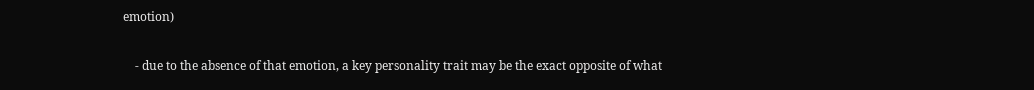emotion)

    - due to the absence of that emotion, a key personality trait may be the exact opposite of what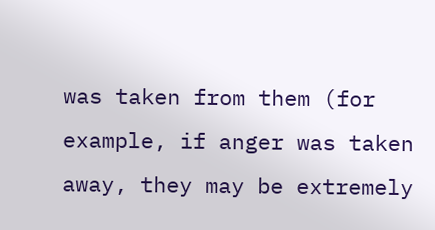was taken from them (for example, if anger was taken away, they may be extremely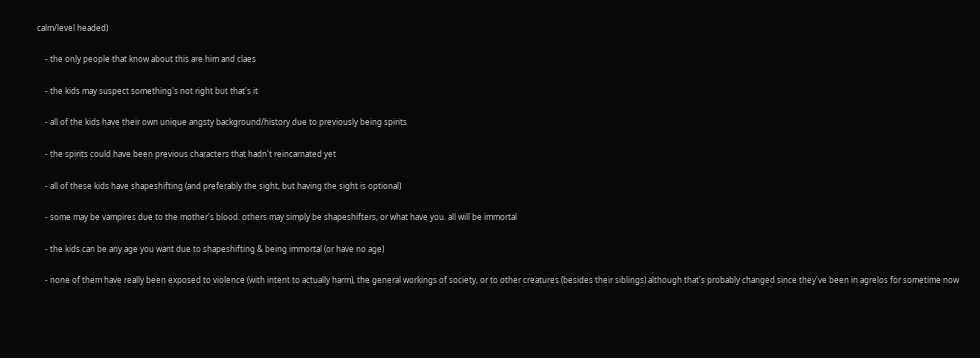calm/level headed)

    - the only people that know about this are him and claes

    - the kids may suspect something's not right but that's it

    - all of the kids have their own unique angsty background/history due to previously being spirits

    - the spirits could have been previous characters that hadn't reincarnated yet

    - all of these kids have shapeshifting (and preferably the sight, but having the sight is optional)

    - some may be vampires due to the mother's blood. others may simply be shapeshifters, or what have you. all will be immortal

    - the kids can be any age you want due to shapeshifting & being immortal (or have no age)

    - none of them have really been exposed to violence (with intent to actually harm), the general workings of society, or to other creatures (besides their siblings) although that's probably changed since they've been in agrelos for sometime now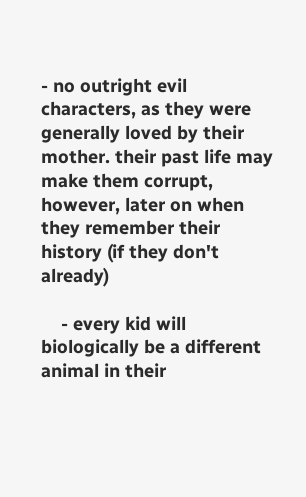- no outright evil characters, as they were generally loved by their mother. their past life may make them corrupt, however, later on when they remember their history (if they don't already)

    - every kid will biologically be a different animal in their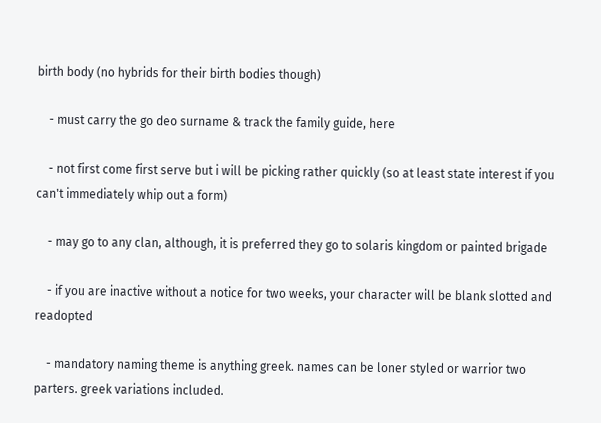birth body (no hybrids for their birth bodies though)

    - must carry the go deo surname & track the family guide, here

    - not first come first serve but i will be picking rather quickly (so at least state interest if you can't immediately whip out a form)

    - may go to any clan, although, it is preferred they go to solaris kingdom or painted brigade

    - if you are inactive without a notice for two weeks, your character will be blank slotted and readopted

    - mandatory naming theme is anything greek. names can be loner styled or warrior two parters. greek variations included.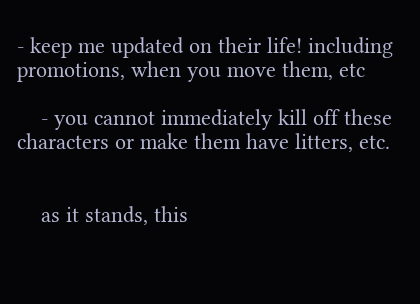- keep me updated on their life! including promotions, when you move them, etc

    - you cannot immediately kill off these characters or make them have litters, etc.


    as it stands, this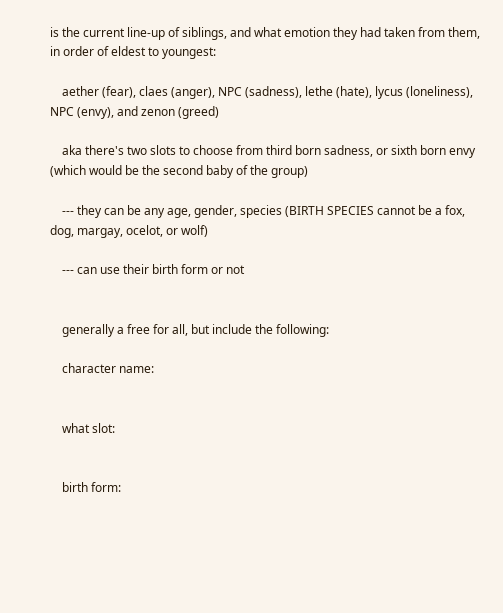is the current line-up of siblings, and what emotion they had taken from them, in order of eldest to youngest:

    aether (fear), claes (anger), NPC (sadness), lethe (hate), lycus (loneliness), NPC (envy), and zenon (greed)

    aka there's two slots to choose from third born sadness, or sixth born envy (which would be the second baby of the group)

    --- they can be any age, gender, species (BIRTH SPECIES cannot be a fox, dog, margay, ocelot, or wolf)

    --- can use their birth form or not


    generally a free for all, but include the following:

    character name:


    what slot:


    birth form: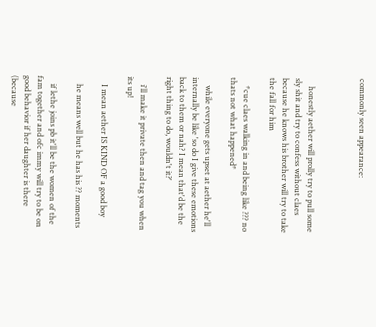commonly seen appearance:



    honestly aether will prolly try to pull some sly shit and try to confess without claes because he knows his brother will try to take the fall for him

    *cue claes walking in and being like ??? no thats not what happened*

    while everyone gets upset at aether he'll internally be like 'so do I give these emotions back to them or nah? I mean that'd be the right thing to do, wouldn't it?'

    i'll make it private then and tag you when its up!

    I mean aether IS KIND OF a good boy

    he means well but he has his ?? moments

    if lethe joins pb it'll be the women of the fam together and ofc immy will try to be on good behavior if her daughter is there (because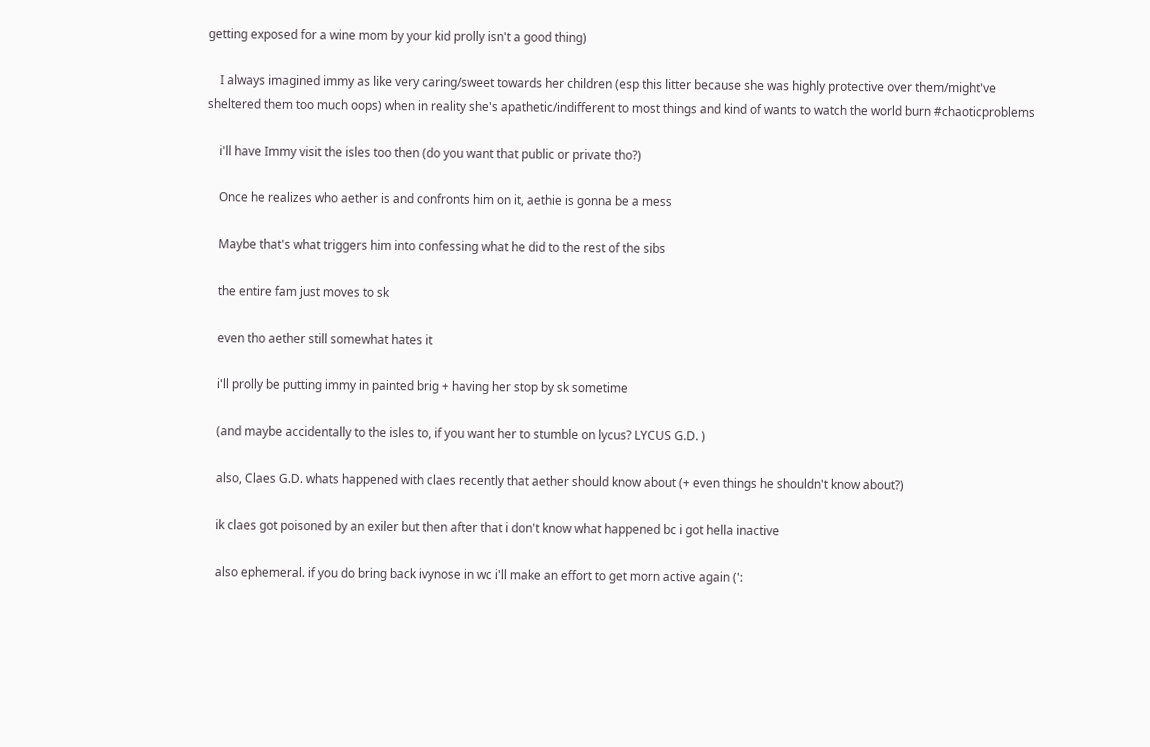getting exposed for a wine mom by your kid prolly isn't a good thing)

    I always imagined immy as like very caring/sweet towards her children (esp this litter because she was highly protective over them/might've sheltered them too much oops) when in reality she's apathetic/indifferent to most things and kind of wants to watch the world burn #chaoticproblems

    i'll have Immy visit the isles too then (do you want that public or private tho?)

    Once he realizes who aether is and confronts him on it, aethie is gonna be a mess

    Maybe that's what triggers him into confessing what he did to the rest of the sibs

    the entire fam just moves to sk

    even tho aether still somewhat hates it

    i'll prolly be putting immy in painted brig + having her stop by sk sometime

    (and maybe accidentally to the isles to, if you want her to stumble on lycus? LYCUS G.D. )

    also, Claes G.D. whats happened with claes recently that aether should know about (+ even things he shouldn't know about?)

    ik claes got poisoned by an exiler but then after that i don't know what happened bc i got hella inactive

    also ephemeral. if you do bring back ivynose in wc i'll make an effort to get morn active again (':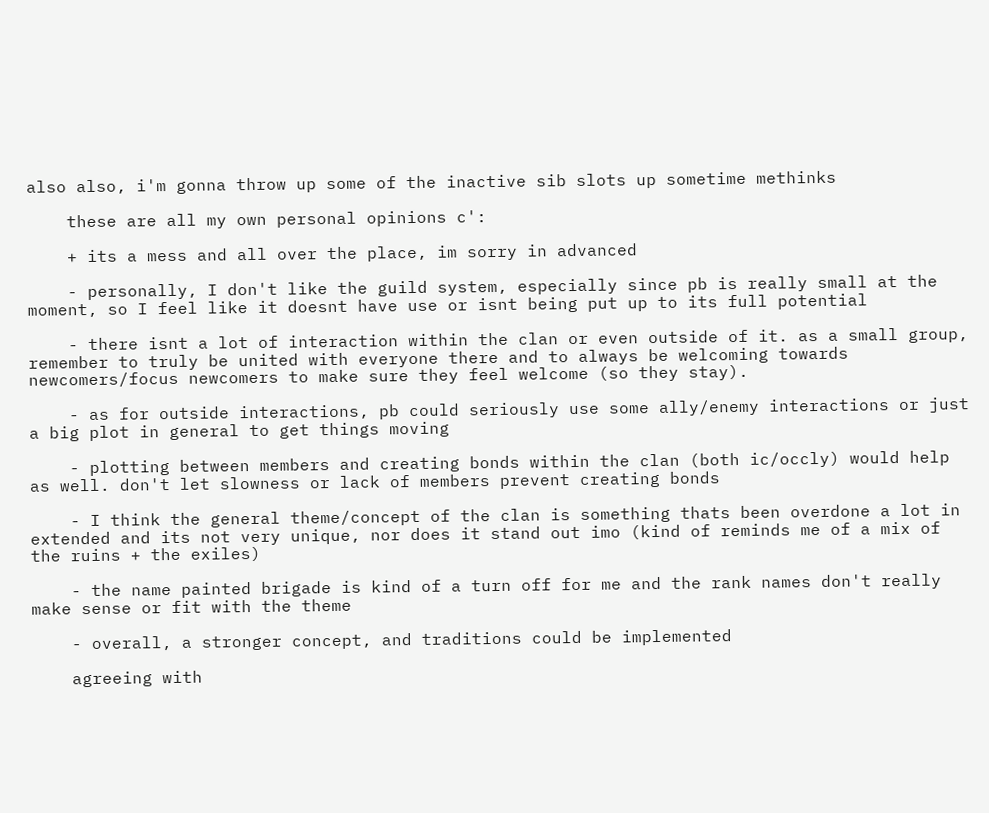also also, i'm gonna throw up some of the inactive sib slots up sometime methinks

    these are all my own personal opinions c':

    + its a mess and all over the place, im sorry in advanced

    - personally, I don't like the guild system, especially since pb is really small at the moment, so I feel like it doesnt have use or isnt being put up to its full potential

    - there isnt a lot of interaction within the clan or even outside of it. as a small group, remember to truly be united with everyone there and to always be welcoming towards newcomers/focus newcomers to make sure they feel welcome (so they stay).

    - as for outside interactions, pb could seriously use some ally/enemy interactions or just a big plot in general to get things moving

    - plotting between members and creating bonds within the clan (both ic/occly) would help as well. don't let slowness or lack of members prevent creating bonds

    - I think the general theme/concept of the clan is something thats been overdone a lot in extended and its not very unique, nor does it stand out imo (kind of reminds me of a mix of the ruins + the exiles)

    - the name painted brigade is kind of a turn off for me and the rank names don't really make sense or fit with the theme

    - overall, a stronger concept, and traditions could be implemented

    agreeing with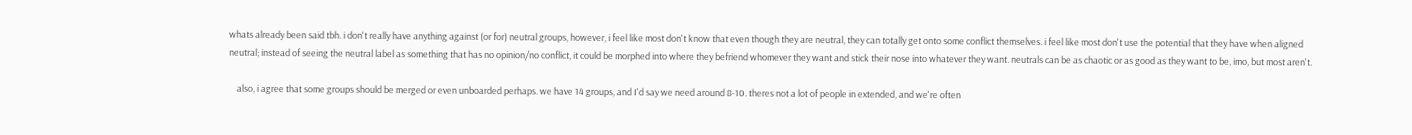whats already been said tbh. i don't really have anything against (or for) neutral groups, however, i feel like most don't know that even though they are neutral, they can totally get onto some conflict themselves. i feel like most don't use the potential that they have when aligned neutral; instead of seeing the neutral label as something that has no opinion/no conflict, it could be morphed into where they befriend whomever they want and stick their nose into whatever they want. neutrals can be as chaotic or as good as they want to be, imo, but most aren't.

    also, i agree that some groups should be merged or even unboarded perhaps. we have 14 groups, and I'd say we need around 8-10. theres not a lot of people in extended, and we're often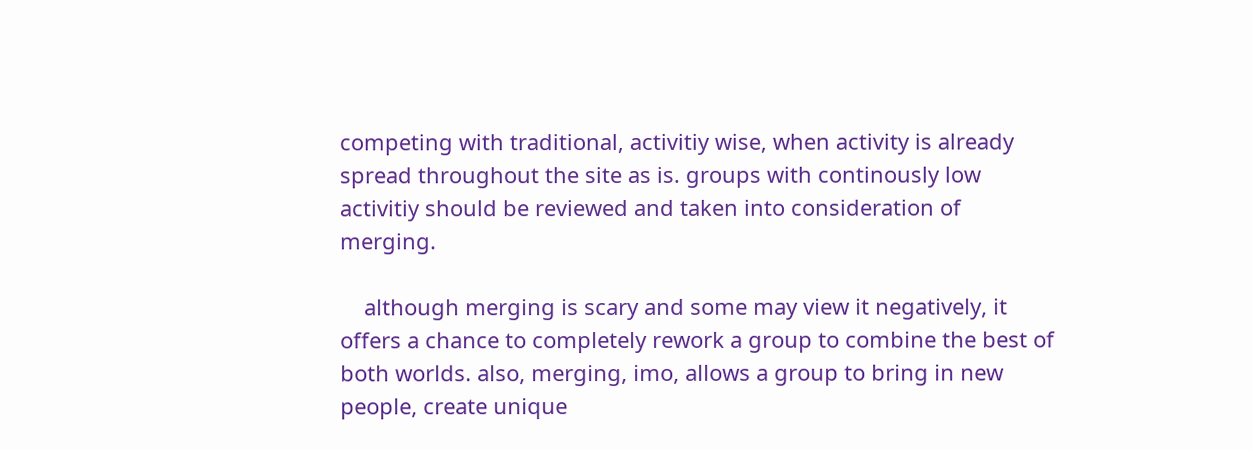competing with traditional, activitiy wise, when activity is already spread throughout the site as is. groups with continously low activitiy should be reviewed and taken into consideration of merging.

    although merging is scary and some may view it negatively, it offers a chance to completely rework a group to combine the best of both worlds. also, merging, imo, allows a group to bring in new people, create unique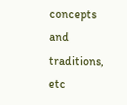concepts and traditions, etc